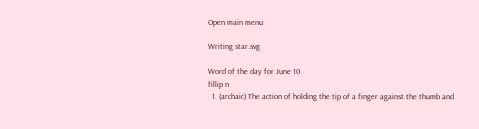Open main menu

Writing star.svg

Word of the day for June 10
fillip n
  1. (archaic) The action of holding the tip of a finger against the thumb and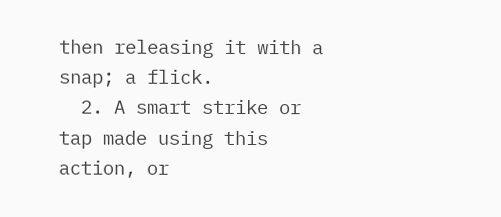then releasing it with a snap; a flick.
  2. A smart strike or tap made using this action, or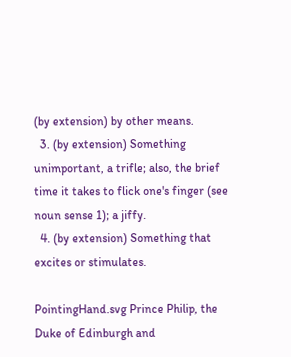(by extension) by other means.
  3. (by extension) Something unimportant, a trifle; also, the brief time it takes to flick one's finger (see noun sense 1); a jiffy.
  4. (by extension) Something that excites or stimulates.

PointingHand.svg Prince Philip, the Duke of Edinburgh and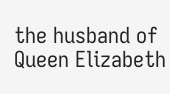the husband of Queen Elizabeth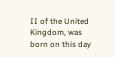II of the United Kingdom, was born on this day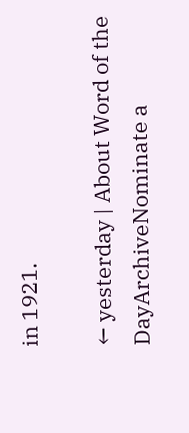in 1921.

← yesterday | About Word of the DayArchiveNominate a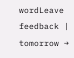wordLeave feedback | tomorrow →